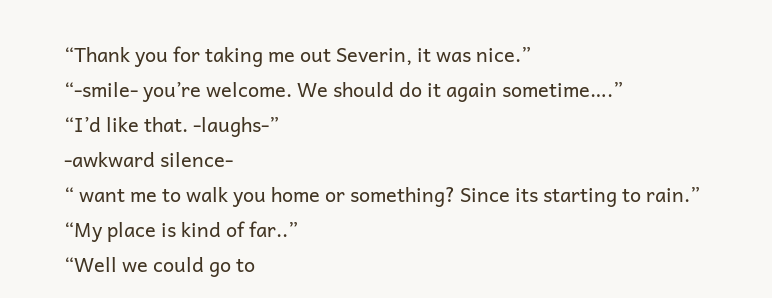“Thank you for taking me out Severin, it was nice.”
“-smile- you’re welcome. We should do it again sometime….”
“I’d like that. -laughs-”
-awkward silence-
“ want me to walk you home or something? Since its starting to rain.”
“My place is kind of far..”
“Well we could go to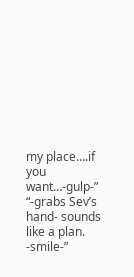my place….if you want…-gulp-”
“-grabs Sev’s hand- sounds like a plan. -smile-”